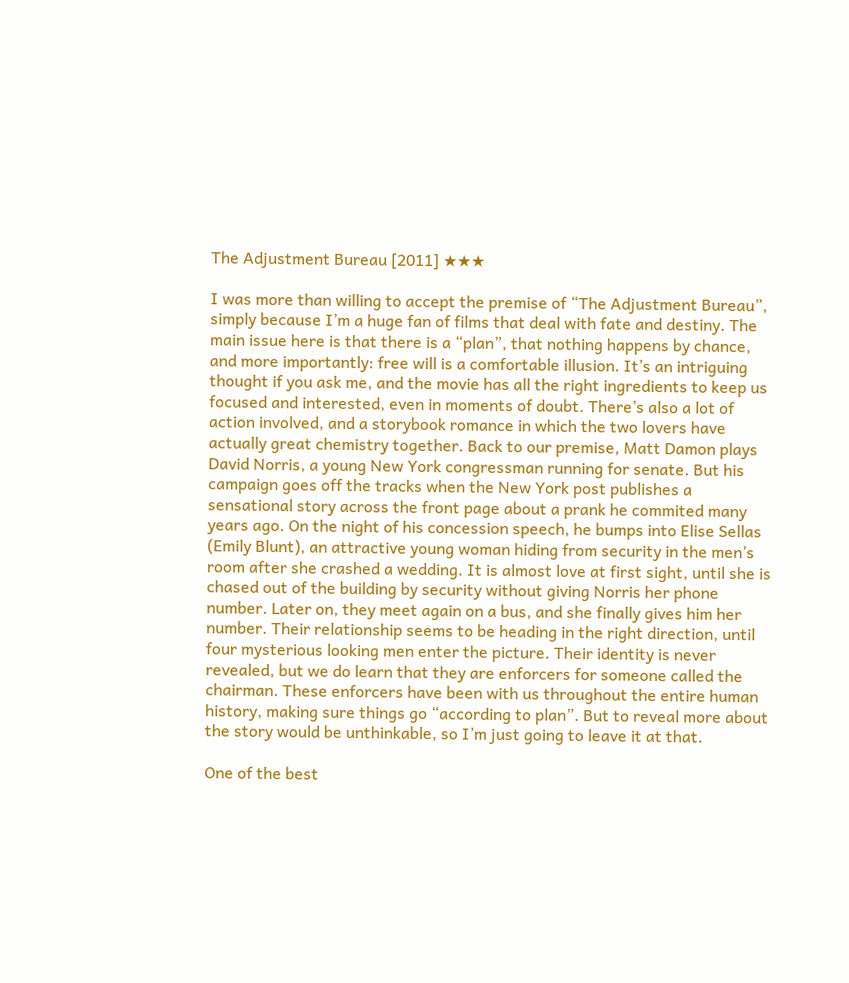The Adjustment Bureau [2011] ★★★

I was more than willing to accept the premise of “The Adjustment Bureau”, simply because I’m a huge fan of films that deal with fate and destiny. The main issue here is that there is a “plan”, that nothing happens by chance, and more importantly: free will is a comfortable illusion. It’s an intriguing thought if you ask me, and the movie has all the right ingredients to keep us focused and interested, even in moments of doubt. There’s also a lot of action involved, and a storybook romance in which the two lovers have actually great chemistry together. Back to our premise, Matt Damon plays David Norris, a young New York congressman running for senate. But his campaign goes off the tracks when the New York post publishes a sensational story across the front page about a prank he commited many years ago. On the night of his concession speech, he bumps into Elise Sellas (Emily Blunt), an attractive young woman hiding from security in the men’s room after she crashed a wedding. It is almost love at first sight, until she is chased out of the building by security without giving Norris her phone number. Later on, they meet again on a bus, and she finally gives him her number. Their relationship seems to be heading in the right direction, until four mysterious looking men enter the picture. Their identity is never revealed, but we do learn that they are enforcers for someone called the chairman. These enforcers have been with us throughout the entire human history, making sure things go “according to plan”. But to reveal more about the story would be unthinkable, so I’m just going to leave it at that.

One of the best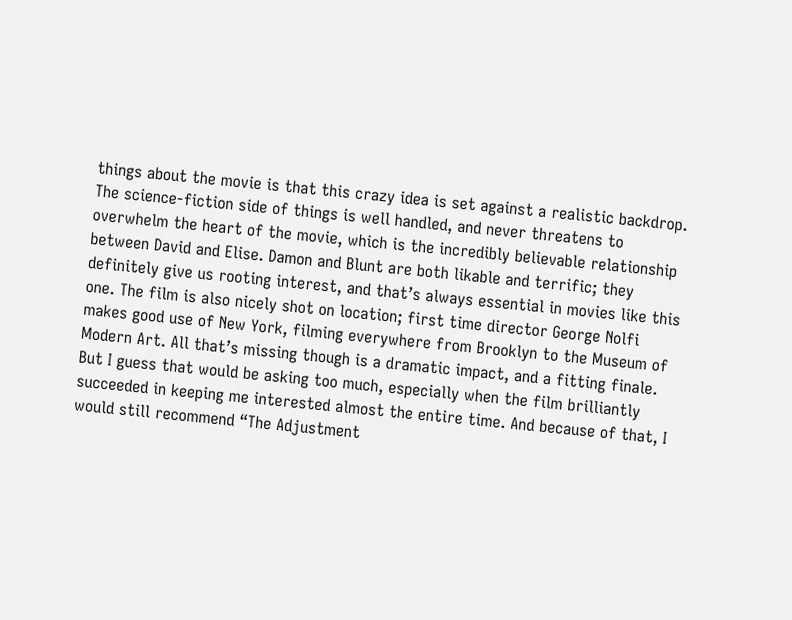things about the movie is that this crazy idea is set against a realistic backdrop. The science-fiction side of things is well handled, and never threatens to overwhelm the heart of the movie, which is the incredibly believable relationship between David and Elise. Damon and Blunt are both likable and terrific; they definitely give us rooting interest, and that’s always essential in movies like this one. The film is also nicely shot on location; first time director George Nolfi makes good use of New York, filming everywhere from Brooklyn to the Museum of Modern Art. All that’s missing though is a dramatic impact, and a fitting finale. But I guess that would be asking too much, especially when the film brilliantly succeeded in keeping me interested almost the entire time. And because of that, I would still recommend “The Adjustment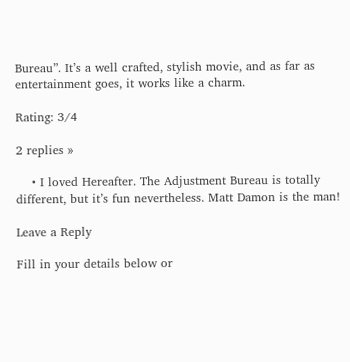Bureau”. It’s a well crafted, stylish movie, and as far as entertainment goes, it works like a charm.

Rating: 3/4

2 replies »

    • I loved Hereafter. The Adjustment Bureau is totally different, but it’s fun nevertheless. Matt Damon is the man!

Leave a Reply

Fill in your details below or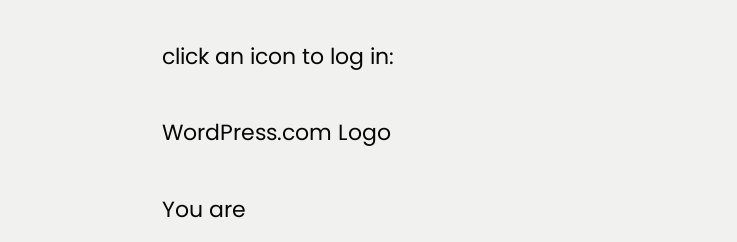click an icon to log in:

WordPress.com Logo

You are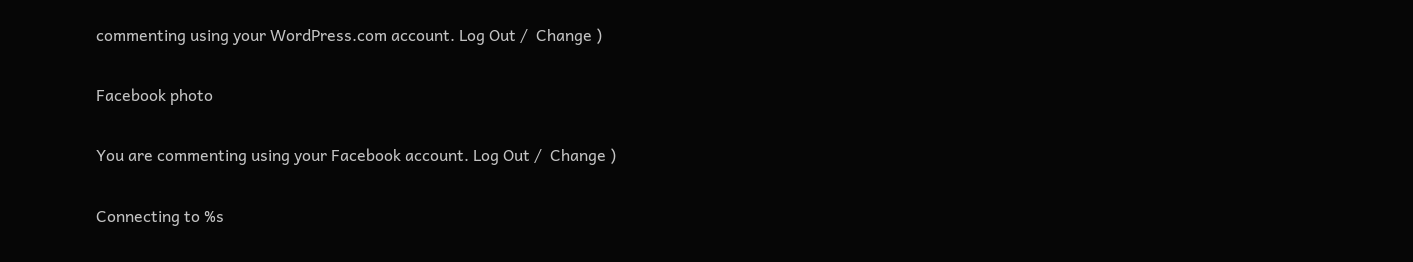commenting using your WordPress.com account. Log Out /  Change )

Facebook photo

You are commenting using your Facebook account. Log Out /  Change )

Connecting to %s